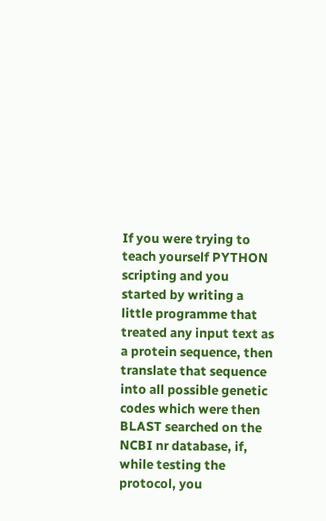If you were trying to teach yourself PYTHON scripting and you started by writing a little programme that treated any input text as a protein sequence, then translate that sequence into all possible genetic codes which were then BLAST searched on the NCBI nr database, if, while testing the protocol, you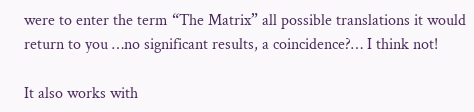were to enter the term “The Matrix” all possible translations it would return to you …no significant results, a coincidence?… I think not!

It also works with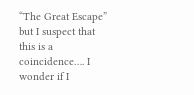“The Great Escape” but I suspect that this is a coincidence…. I wonder if I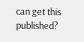can get this published?